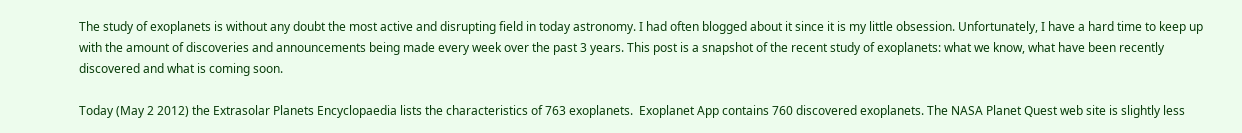The study of exoplanets is without any doubt the most active and disrupting field in today astronomy. I had often blogged about it since it is my little obsession. Unfortunately, I have a hard time to keep up with the amount of discoveries and announcements being made every week over the past 3 years. This post is a snapshot of the recent study of exoplanets: what we know, what have been recently discovered and what is coming soon.

Today (May 2 2012) the Extrasolar Planets Encyclopaedia lists the characteristics of 763 exoplanets.  Exoplanet App contains 760 discovered exoplanets. The NASA Planet Quest web site is slightly less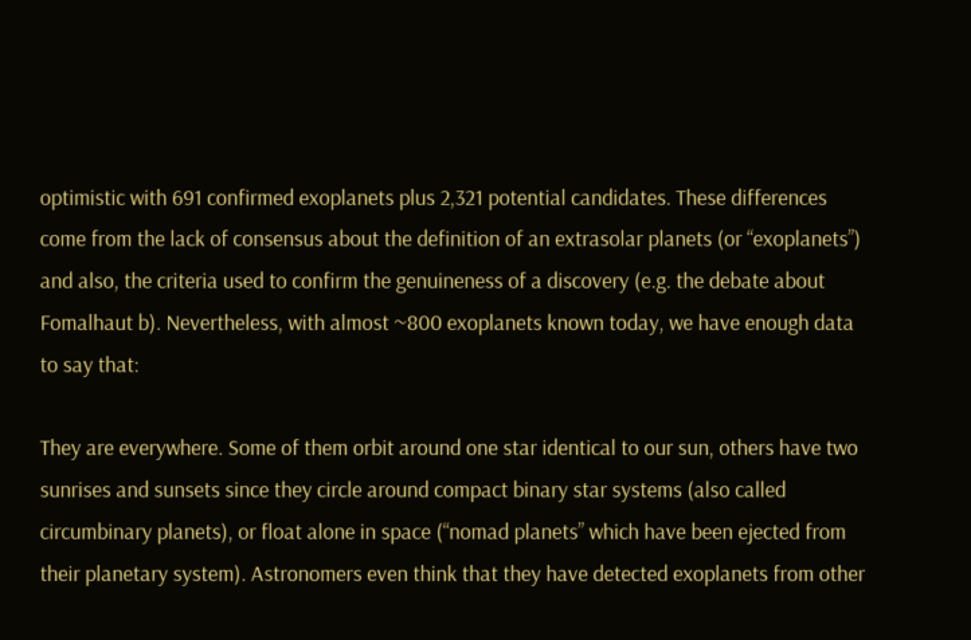optimistic with 691 confirmed exoplanets plus 2,321 potential candidates. These differences come from the lack of consensus about the definition of an extrasolar planets (or “exoplanets”) and also, the criteria used to confirm the genuineness of a discovery (e.g. the debate about Fomalhaut b). Nevertheless, with almost ~800 exoplanets known today, we have enough data  to say that:

They are everywhere. Some of them orbit around one star identical to our sun, others have two sunrises and sunsets since they circle around compact binary star systems (also called circumbinary planets), or float alone in space (“nomad planets” which have been ejected from their planetary system). Astronomers even think that they have detected exoplanets from other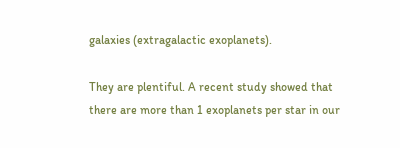galaxies (extragalactic exoplanets).

They are plentiful. A recent study showed that there are more than 1 exoplanets per star in our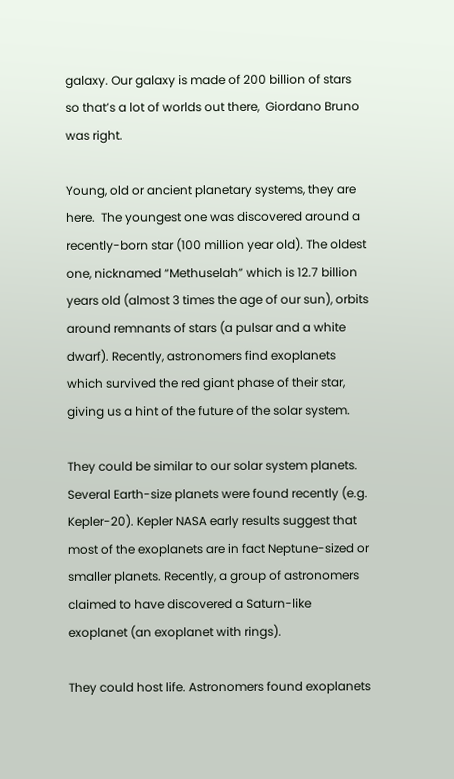galaxy. Our galaxy is made of 200 billion of stars so that’s a lot of worlds out there,  Giordano Bruno was right.

Young, old or ancient planetary systems, they are here.  The youngest one was discovered around a recently-born star (100 million year old). The oldest one, nicknamed “Methuselah” which is 12.7 billion years old (almost 3 times the age of our sun), orbits around remnants of stars (a pulsar and a white dwarf). Recently, astronomers find exoplanets which survived the red giant phase of their star, giving us a hint of the future of the solar system.

They could be similar to our solar system planets. Several Earth-size planets were found recently (e.g. Kepler-20). Kepler NASA early results suggest that most of the exoplanets are in fact Neptune-sized or smaller planets. Recently, a group of astronomers claimed to have discovered a Saturn-like exoplanet (an exoplanet with rings).

They could host life. Astronomers found exoplanets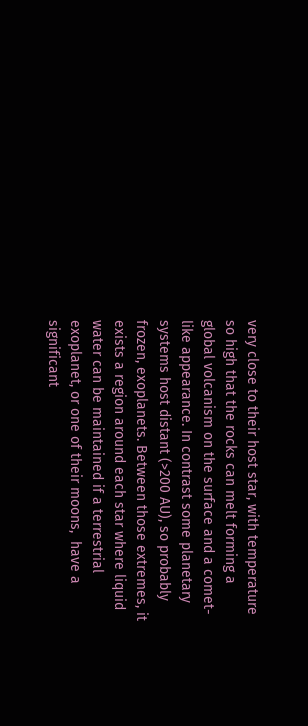very close to their host star, with temperature so high that the rocks can melt forming a global volcanism on the surface and a comet-like appearance. In contrast some planetary systems host distant (>200 AU), so probably frozen, exoplanets. Between those extremes, it exists a region around each star where liquid water can be maintained if a terrestrial exoplanet, or one of their moons,  have a significant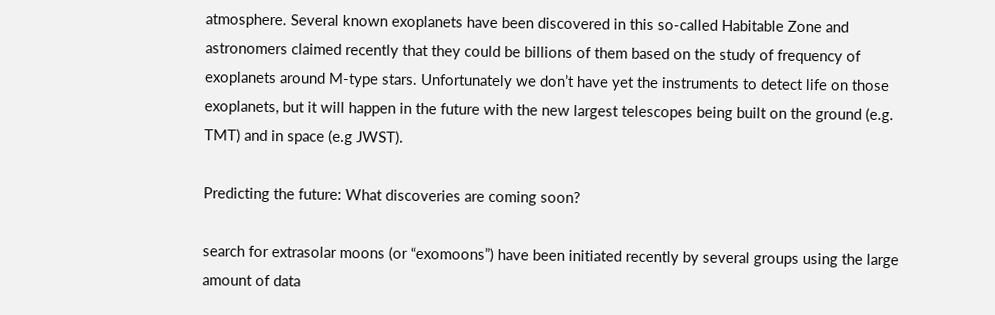atmosphere. Several known exoplanets have been discovered in this so-called Habitable Zone and astronomers claimed recently that they could be billions of them based on the study of frequency of exoplanets around M-type stars. Unfortunately we don’t have yet the instruments to detect life on those exoplanets, but it will happen in the future with the new largest telescopes being built on the ground (e.g. TMT) and in space (e.g JWST).

Predicting the future: What discoveries are coming soon?

search for extrasolar moons (or “exomoons”) have been initiated recently by several groups using the large amount of data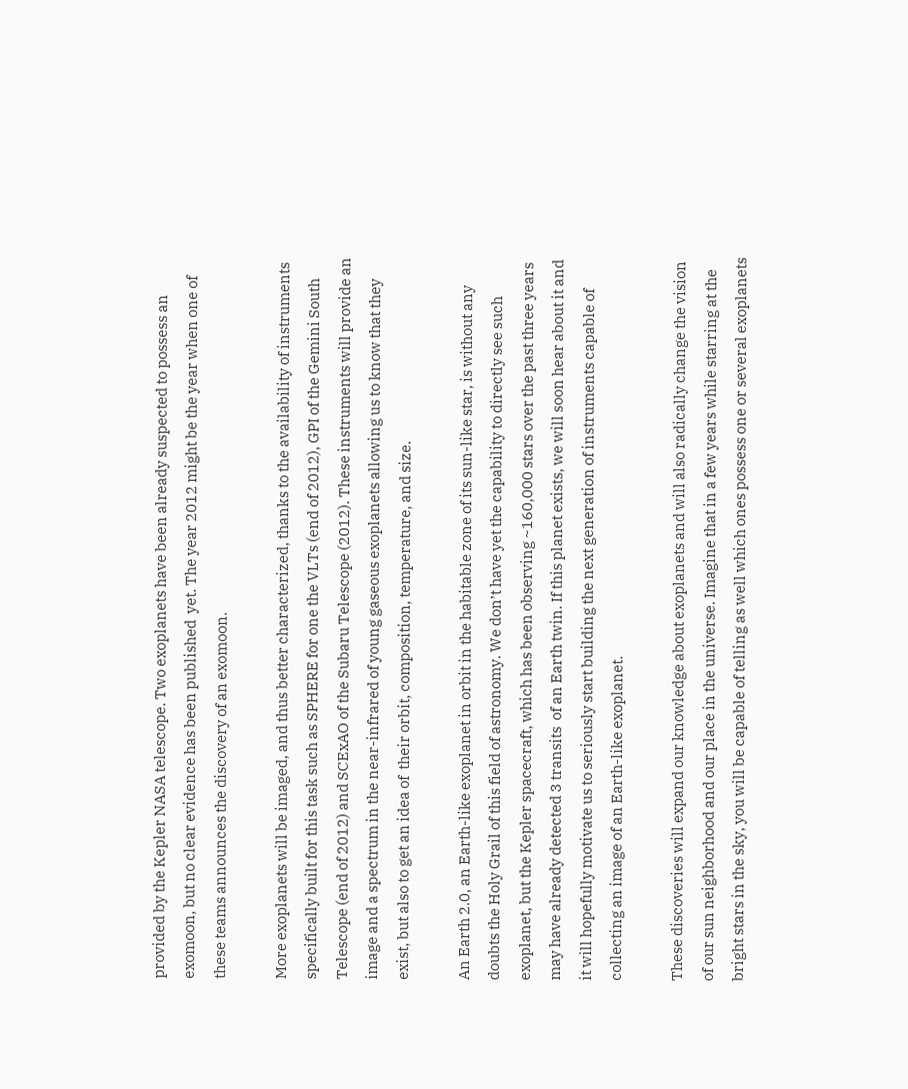provided by the Kepler NASA telescope. Two exoplanets have been already suspected to possess an exomoon, but no clear evidence has been published  yet. The year 2012 might be the year when one of these teams announces the discovery of an exomoon.

More exoplanets will be imaged, and thus better characterized, thanks to the availability of instruments specifically built for this task such as SPHERE for one the VLTs (end of 2012), GPI of the Gemini South Telescope (end of 2012) and SCExAO of the Subaru Telescope (2012). These instruments will provide an image and a spectrum in the near-infrared of young gaseous exoplanets allowing us to know that they exist, but also to get an idea of  their orbit, composition, temperature, and size.

An Earth 2.0, an Earth-like exoplanet in orbit in the habitable zone of its sun-like star, is without any doubts the Holy Grail of this field of astronomy. We don’t have yet the capability to directly see such exoplanet, but the Kepler spacecraft, which has been observing ~160,000 stars over the past three years may have already detected 3 transits  of an Earth twin. If this planet exists, we will soon hear about it and it will hopefully motivate us to seriously start building the next generation of instruments capable of collecting an image of an Earth-like exoplanet.

These discoveries will expand our knowledge about exoplanets and will also radically change the vision of our sun neighborhood and our place in the universe. Imagine that in a few years while starring at the bright stars in the sky, you will be capable of telling as well which ones possess one or several exoplanets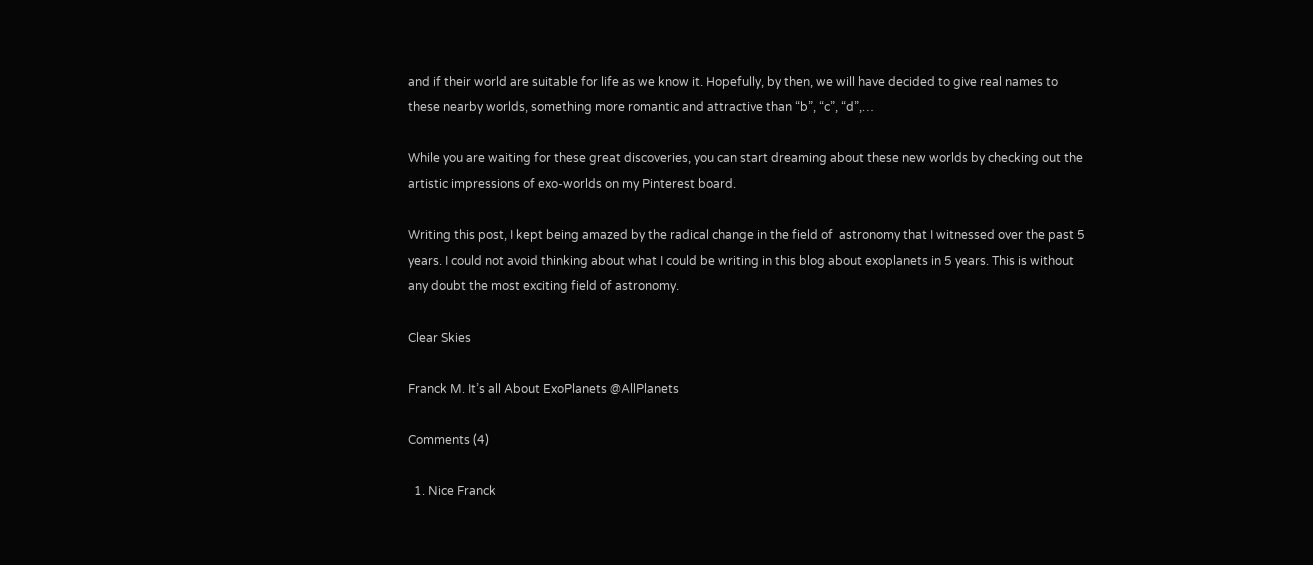and if their world are suitable for life as we know it. Hopefully, by then, we will have decided to give real names to these nearby worlds, something more romantic and attractive than “b”, “c”, “d”,…

While you are waiting for these great discoveries, you can start dreaming about these new worlds by checking out the artistic impressions of exo-worlds on my Pinterest board.

Writing this post, I kept being amazed by the radical change in the field of  astronomy that I witnessed over the past 5 years. I could not avoid thinking about what I could be writing in this blog about exoplanets in 5 years. This is without any doubt the most exciting field of astronomy.

Clear Skies

Franck M. It’s all About ExoPlanets @AllPlanets

Comments (4)

  1. Nice Franck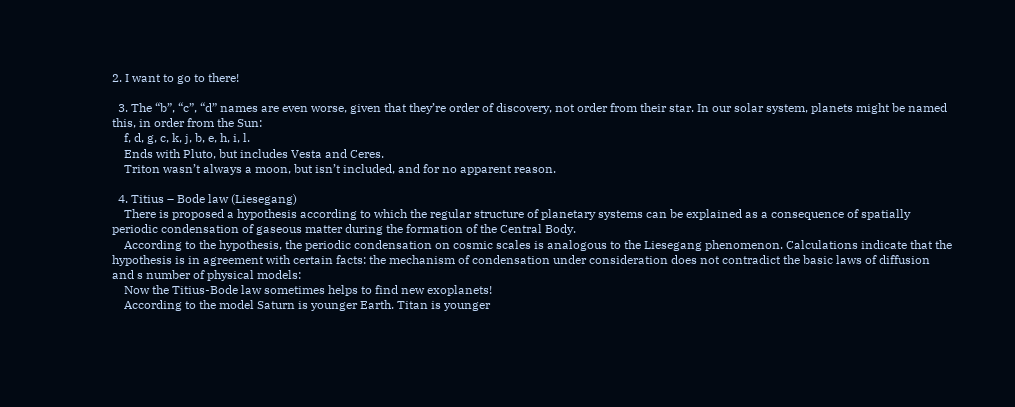2. I want to go to there!

  3. The “b”, “c”, “d” names are even worse, given that they’re order of discovery, not order from their star. In our solar system, planets might be named this, in order from the Sun:
    f, d, g, c, k, j, b, e, h, i, l.
    Ends with Pluto, but includes Vesta and Ceres.
    Triton wasn’t always a moon, but isn’t included, and for no apparent reason.

  4. Titius – Bode law (Liesegang)
    There is proposed a hypothesis according to which the regular structure of planetary systems can be explained as a consequence of spatially periodic condensation of gaseous matter during the formation of the Central Body.
    According to the hypothesis, the periodic condensation on cosmic scales is analogous to the Liesegang phenomenon. Calculations indicate that the hypothesis is in agreement with certain facts: the mechanism of condensation under consideration does not contradict the basic laws of diffusion and s number of physical models:
    Now the Titius-Bode law sometimes helps to find new exoplanets!
    According to the model Saturn is younger Earth. Titan is younger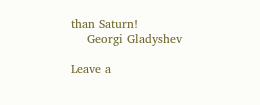than Saturn!
    Georgi Gladyshev

Leave a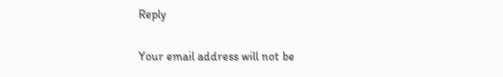Reply

Your email address will not be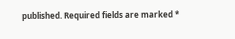published. Required fields are marked *